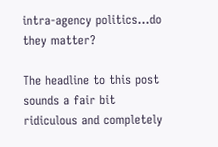intra-agency politics…do they matter?

The headline to this post sounds a fair bit ridiculous and completely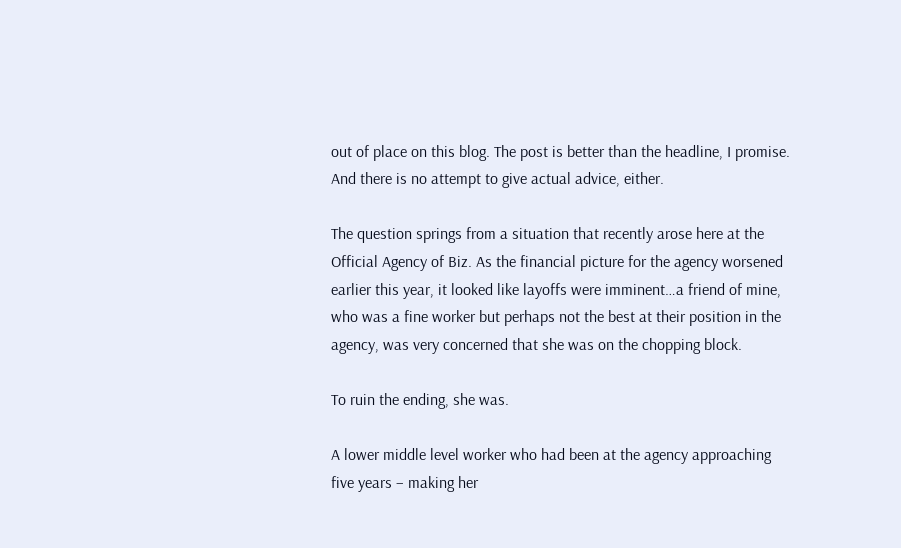out of place on this blog. The post is better than the headline, I promise. And there is no attempt to give actual advice, either.

The question springs from a situation that recently arose here at the Official Agency of Biz. As the financial picture for the agency worsened earlier this year, it looked like layoffs were imminent…a friend of mine, who was a fine worker but perhaps not the best at their position in the agency, was very concerned that she was on the chopping block.

To ruin the ending, she was.

A lower middle level worker who had been at the agency approaching five years – making her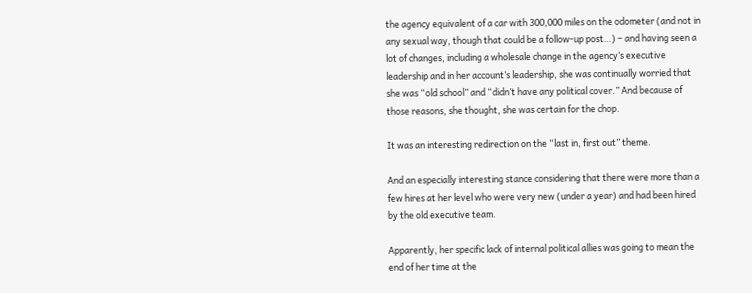the agency equivalent of a car with 300,000 miles on the odometer (and not in any sexual way, though that could be a follow-up post…) – and having seen a lot of changes, including a wholesale change in the agency’s executive leadership and in her account’s leadership, she was continually worried that she was “old school” and “didn’t have any political cover.” And because of those reasons, she thought, she was certain for the chop.

It was an interesting redirection on the “last in, first out” theme.

And an especially interesting stance considering that there were more than a few hires at her level who were very new (under a year) and had been hired by the old executive team.

Apparently, her specific lack of internal political allies was going to mean the end of her time at the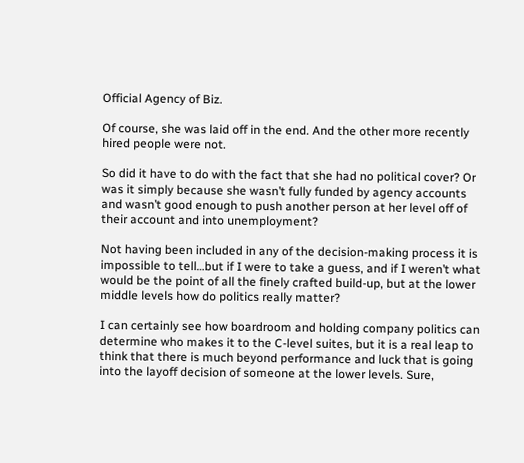Official Agency of Biz.

Of course, she was laid off in the end. And the other more recently hired people were not.

So did it have to do with the fact that she had no political cover? Or was it simply because she wasn’t fully funded by agency accounts and wasn’t good enough to push another person at her level off of their account and into unemployment?

Not having been included in any of the decision-making process it is impossible to tell…but if I were to take a guess, and if I weren’t what would be the point of all the finely crafted build-up, but at the lower middle levels how do politics really matter?

I can certainly see how boardroom and holding company politics can determine who makes it to the C-level suites, but it is a real leap to think that there is much beyond performance and luck that is going into the layoff decision of someone at the lower levels. Sure,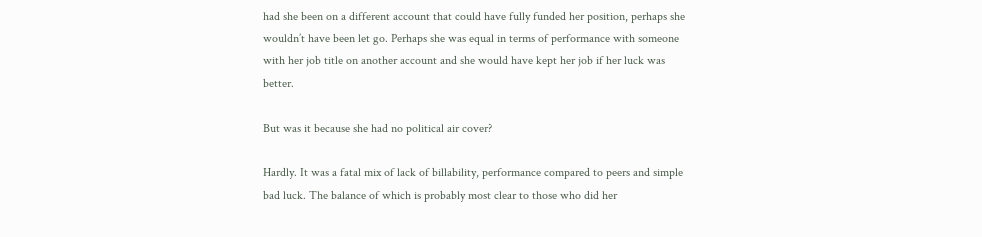had she been on a different account that could have fully funded her position, perhaps she wouldn’t have been let go. Perhaps she was equal in terms of performance with someone with her job title on another account and she would have kept her job if her luck was better.

But was it because she had no political air cover?

Hardly. It was a fatal mix of lack of billability, performance compared to peers and simple bad luck. The balance of which is probably most clear to those who did her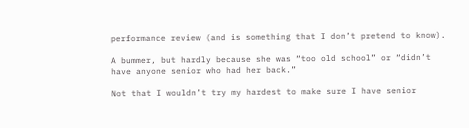performance review (and is something that I don’t pretend to know).

A bummer, but hardly because she was “too old school” or “didn’t have anyone senior who had her back.”

Not that I wouldn’t try my hardest to make sure I have senior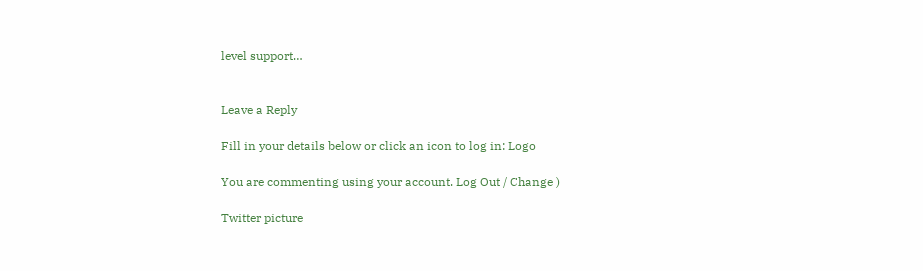level support…


Leave a Reply

Fill in your details below or click an icon to log in: Logo

You are commenting using your account. Log Out / Change )

Twitter picture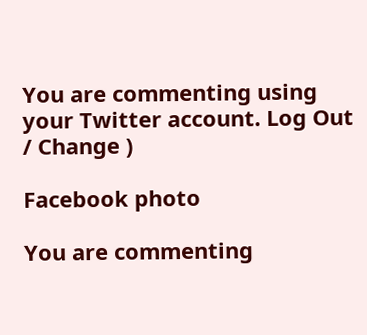You are commenting using your Twitter account. Log Out / Change )

Facebook photo

You are commenting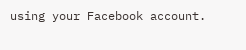using your Facebook account.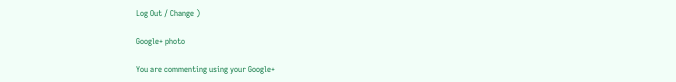Log Out / Change )

Google+ photo

You are commenting using your Google+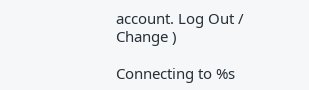account. Log Out / Change )

Connecting to %s